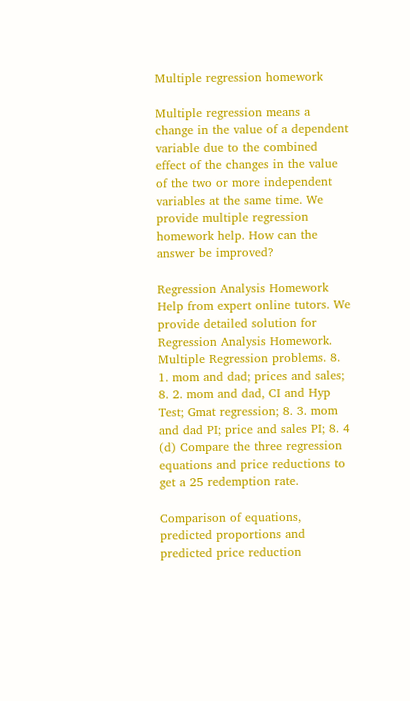Multiple regression homework

Multiple regression means a change in the value of a dependent variable due to the combined effect of the changes in the value of the two or more independent variables at the same time. We provide multiple regression homework help. How can the answer be improved?

Regression Analysis Homework Help from expert online tutors. We provide detailed solution for Regression Analysis Homework. Multiple Regression problems. 8. 1. mom and dad; prices and sales; 8. 2. mom and dad, CI and Hyp Test; Gmat regression; 8. 3. mom and dad PI; price and sales PI; 8. 4 (d) Compare the three regression equations and price reductions to get a 25 redemption rate.

Comparison of equations, predicted proportions and predicted price reduction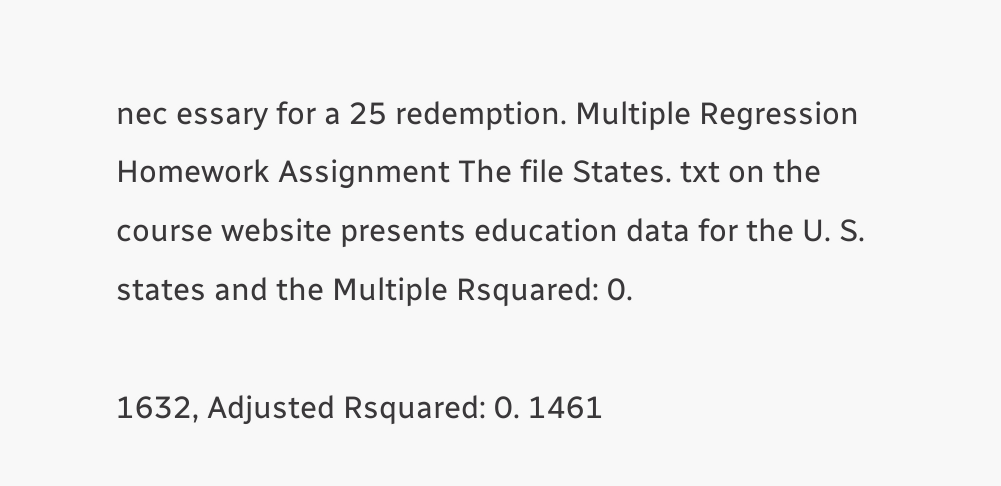nec essary for a 25 redemption. Multiple Regression Homework Assignment The file States. txt on the course website presents education data for the U. S. states and the Multiple Rsquared: 0.

1632, Adjusted Rsquared: 0. 1461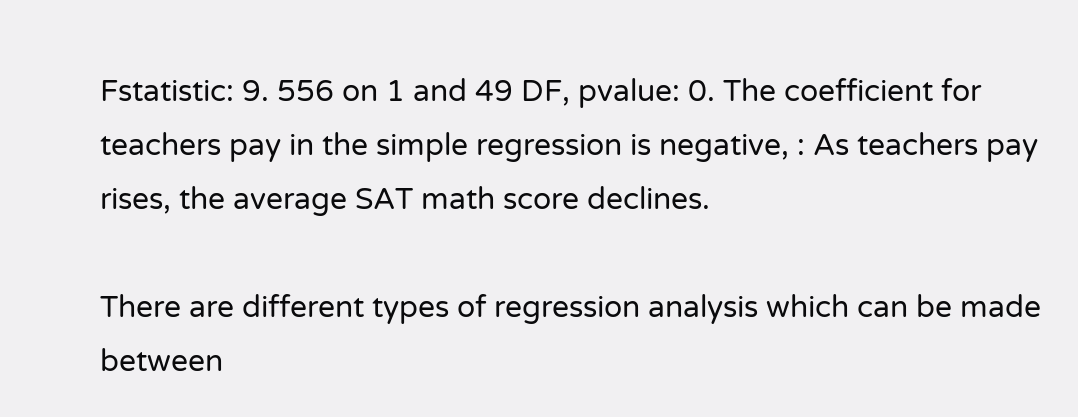Fstatistic: 9. 556 on 1 and 49 DF, pvalue: 0. The coefficient for teachers pay in the simple regression is negative, : As teachers pay rises, the average SAT math score declines.

There are different types of regression analysis which can be made between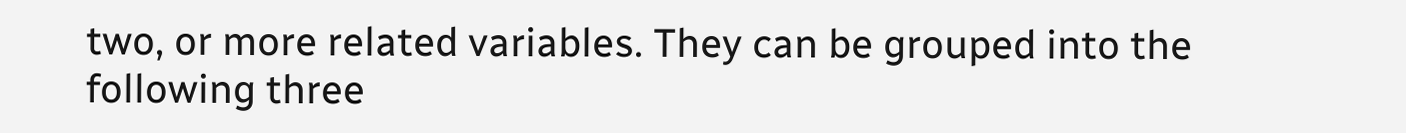two, or more related variables. They can be grouped into the following three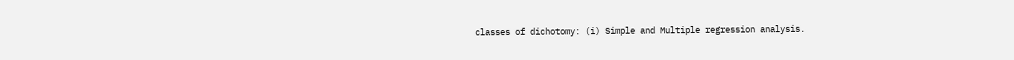classes of dichotomy: (i) Simple and Multiple regression analysis.